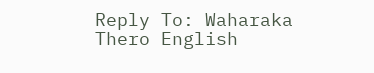Reply To: Waharaka Thero English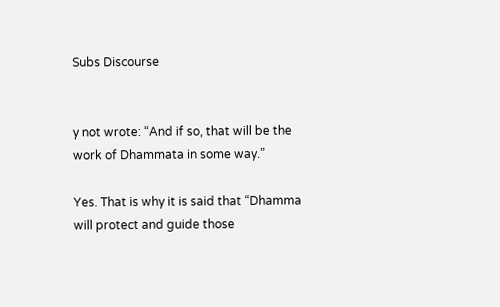Subs Discourse


y not wrote: “And if so, that will be the work of Dhammata in some way.”

Yes. That is why it is said that “Dhamma will protect and guide those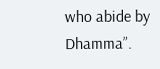who abide by Dhamma”.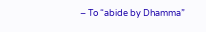– To “abide by Dhamma”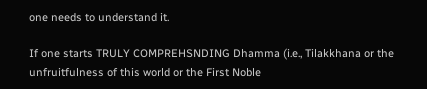one needs to understand it.

If one starts TRULY COMPREHSNDING Dhamma (i.e., Tilakkhana or the unfruitfulness of this world or the First Noble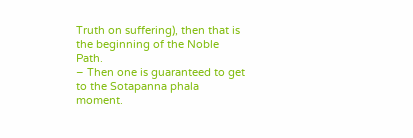Truth on suffering), then that is the beginning of the Noble Path.
– Then one is guaranteed to get to the Sotapanna phala moment.